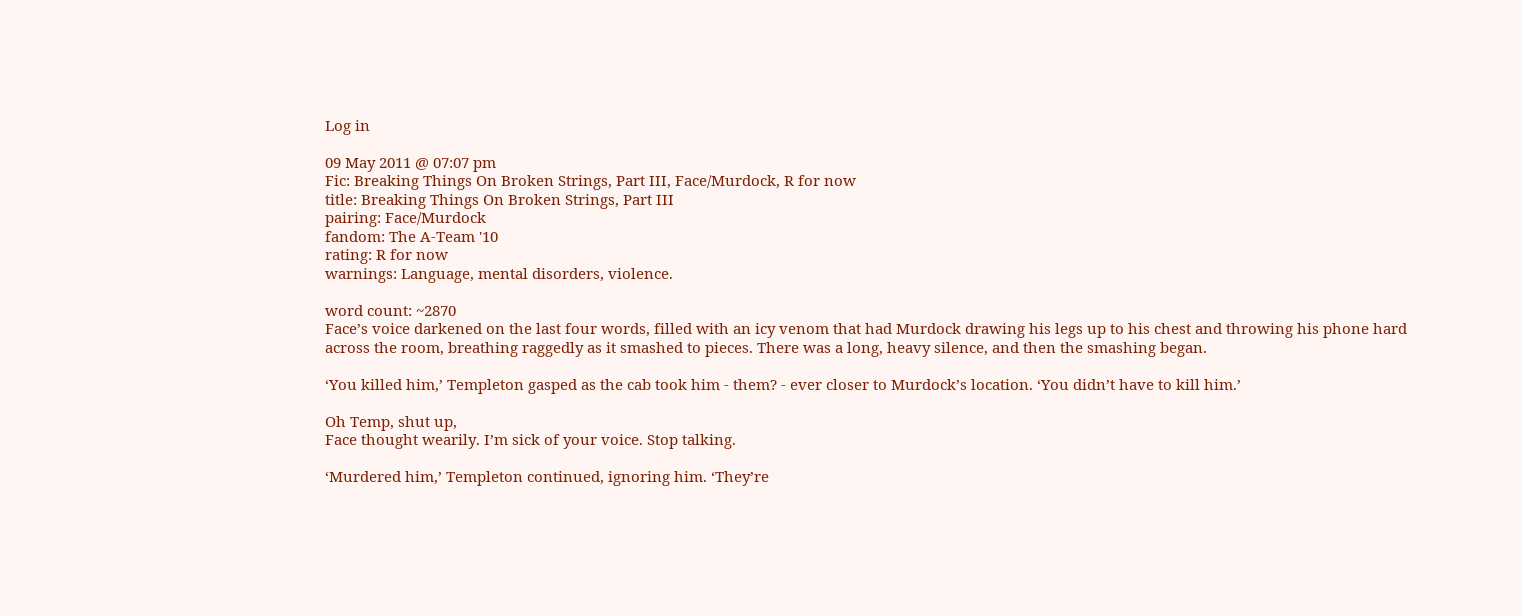Log in

09 May 2011 @ 07:07 pm
Fic: Breaking Things On Broken Strings, Part III, Face/Murdock, R for now
title: Breaking Things On Broken Strings, Part III
pairing: Face/Murdock
fandom: The A-Team '10
rating: R for now
warnings: Language, mental disorders, violence.

word count: ~2870
Face’s voice darkened on the last four words, filled with an icy venom that had Murdock drawing his legs up to his chest and throwing his phone hard across the room, breathing raggedly as it smashed to pieces. There was a long, heavy silence, and then the smashing began.

‘You killed him,’ Templeton gasped as the cab took him - them? - ever closer to Murdock’s location. ‘You didn’t have to kill him.’

Oh Temp, shut up,
Face thought wearily. I’m sick of your voice. Stop talking.

‘Murdered him,’ Templeton continued, ignoring him. ‘They’re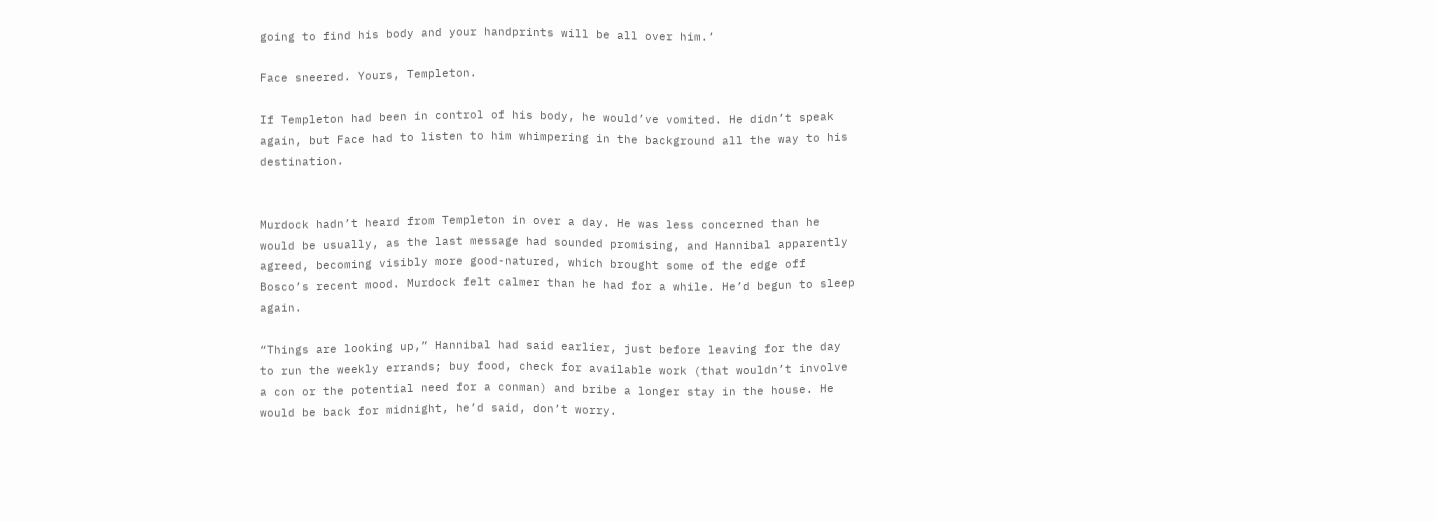going to find his body and your handprints will be all over him.’

Face sneered. Yours, Templeton.

If Templeton had been in control of his body, he would’ve vomited. He didn’t speak again, but Face had to listen to him whimpering in the background all the way to his destination.


Murdock hadn’t heard from Templeton in over a day. He was less concerned than he would be usually, as the last message had sounded promising, and Hannibal apparently agreed, becoming visibly more good-natured, which brought some of the edge off Bosco’s recent mood. Murdock felt calmer than he had for a while. He’d begun to sleep again.

“Things are looking up,” Hannibal had said earlier, just before leaving for the day to run the weekly errands; buy food, check for available work (that wouldn’t involve a con or the potential need for a conman) and bribe a longer stay in the house. He would be back for midnight, he’d said, don’t worry.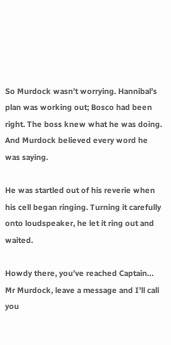So Murdock wasn’t worrying. Hannibal’s plan was working out; Bosco had been right. The boss knew what he was doing. And Murdock believed every word he was saying.

He was startled out of his reverie when his cell began ringing. Turning it carefully onto loudspeaker, he let it ring out and waited.

Howdy there, you’ve reached Captain… Mr Murdock, leave a message and I’ll call you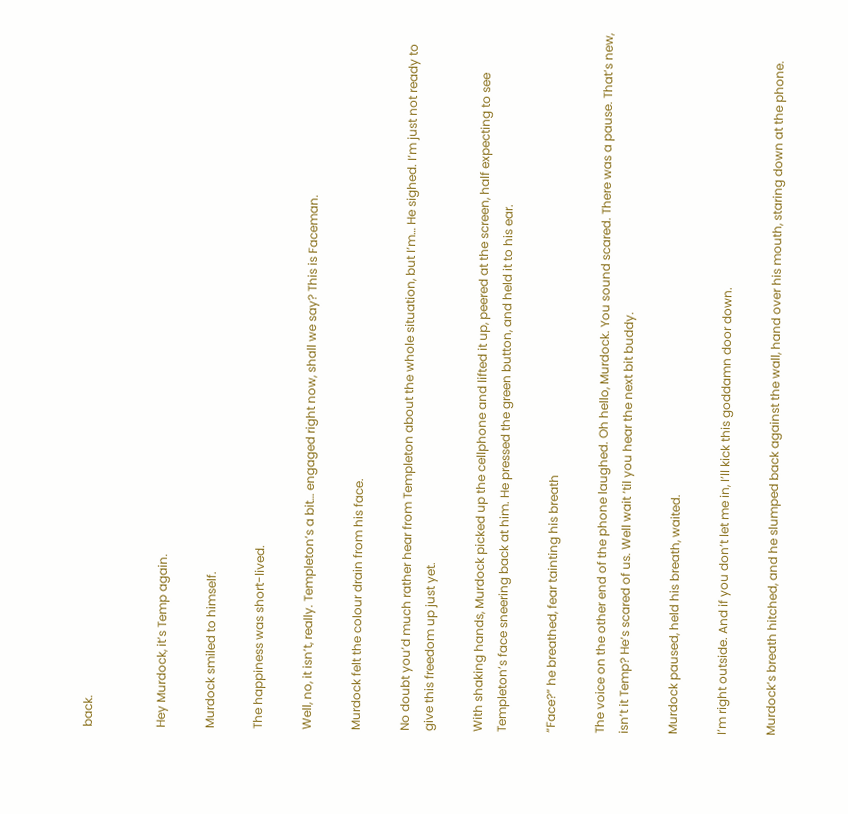back.


Hey Murdock, it’s Temp again.

Murdock smiled to himself.

The happiness was short-lived.

Well, no, it isn’t, really. Templeton’s a bit… engaged right now, shall we say? This is Faceman.

Murdock felt the colour drain from his face.

No doubt you’d much rather hear from Templeton about the whole situation, but I’m… He sighed. I’m just not ready to give this freedom up just yet.

With shaking hands, Murdock picked up the cellphone and lifted it up, peered at the screen, half expecting to see Templeton’s face sneering back at him. He pressed the green button, and held it to his ear.

“Face?” he breathed, fear tainting his breath

The voice on the other end of the phone laughed. Oh hello, Murdock. You sound scared. There was a pause. That’s new, isn’t it Temp? He’s scared of us. Well wait ‘til you hear the next bit buddy.

Murdock paused, held his breath, waited.

I’m right outside. And if you don’t let me in, I’ll kick this goddamn door down.

Murdock’s breath hitched, and he slumped back against the wall, hand over his mouth, staring down at the phone.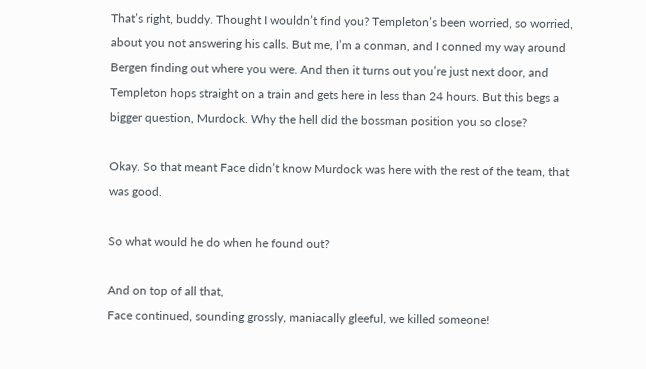That’s right, buddy. Thought I wouldn’t find you? Templeton’s been worried, so worried, about you not answering his calls. But me, I’m a conman, and I conned my way around Bergen finding out where you were. And then it turns out you’re just next door, and Templeton hops straight on a train and gets here in less than 24 hours. But this begs a bigger question, Murdock. Why the hell did the bossman position you so close?

Okay. So that meant Face didn’t know Murdock was here with the rest of the team, that was good.

So what would he do when he found out?

And on top of all that,
Face continued, sounding grossly, maniacally gleeful, we killed someone!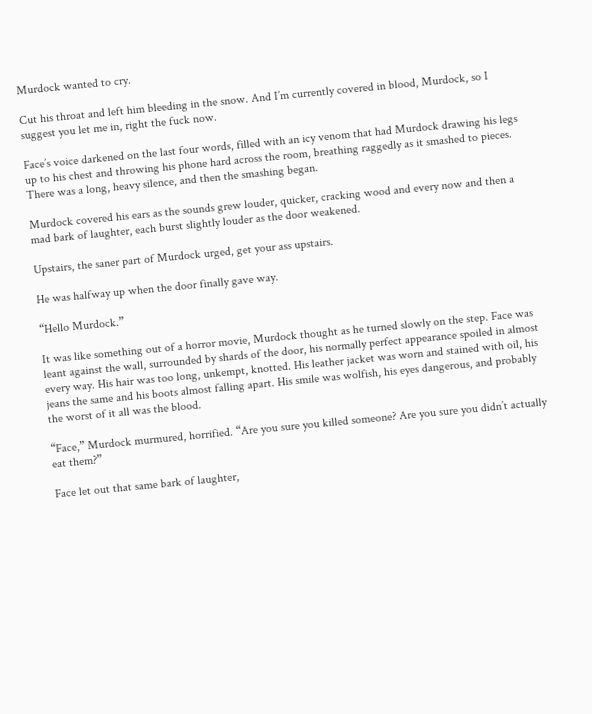Murdock wanted to cry.

Cut his throat and left him bleeding in the snow. And I’m currently covered in blood, Murdock, so I suggest you let me in, right the fuck now.

Face’s voice darkened on the last four words, filled with an icy venom that had Murdock drawing his legs up to his chest and throwing his phone hard across the room, breathing raggedly as it smashed to pieces. There was a long, heavy silence, and then the smashing began.

Murdock covered his ears as the sounds grew louder, quicker, cracking wood and every now and then a mad bark of laughter, each burst slightly louder as the door weakened.

Upstairs, the saner part of Murdock urged, get your ass upstairs.

He was halfway up when the door finally gave way.

“Hello Murdock.”

It was like something out of a horror movie, Murdock thought as he turned slowly on the step. Face was leant against the wall, surrounded by shards of the door, his normally perfect appearance spoiled in almost every way. His hair was too long, unkempt, knotted. His leather jacket was worn and stained with oil, his jeans the same and his boots almost falling apart. His smile was wolfish, his eyes dangerous, and probably the worst of it all was the blood.

“Face,” Murdock murmured, horrified. “Are you sure you killed someone? Are you sure you didn’t actually eat them?”

Face let out that same bark of laughter,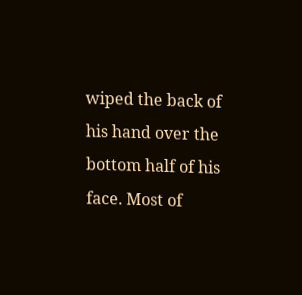wiped the back of his hand over the bottom half of his face. Most of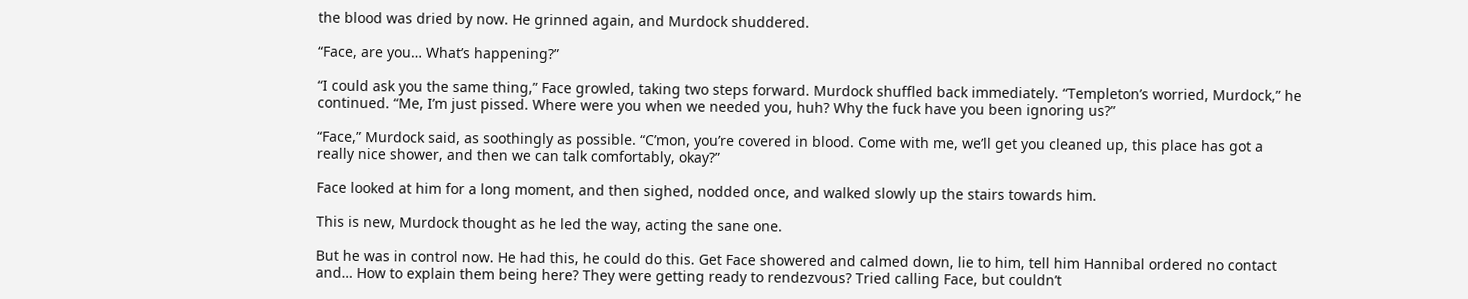the blood was dried by now. He grinned again, and Murdock shuddered.

“Face, are you… What’s happening?”

“I could ask you the same thing,” Face growled, taking two steps forward. Murdock shuffled back immediately. “Templeton’s worried, Murdock,” he continued. “Me, I’m just pissed. Where were you when we needed you, huh? Why the fuck have you been ignoring us?”

“Face,” Murdock said, as soothingly as possible. “C’mon, you’re covered in blood. Come with me, we’ll get you cleaned up, this place has got a really nice shower, and then we can talk comfortably, okay?”

Face looked at him for a long moment, and then sighed, nodded once, and walked slowly up the stairs towards him.

This is new, Murdock thought as he led the way, acting the sane one.

But he was in control now. He had this, he could do this. Get Face showered and calmed down, lie to him, tell him Hannibal ordered no contact and… How to explain them being here? They were getting ready to rendezvous? Tried calling Face, but couldn’t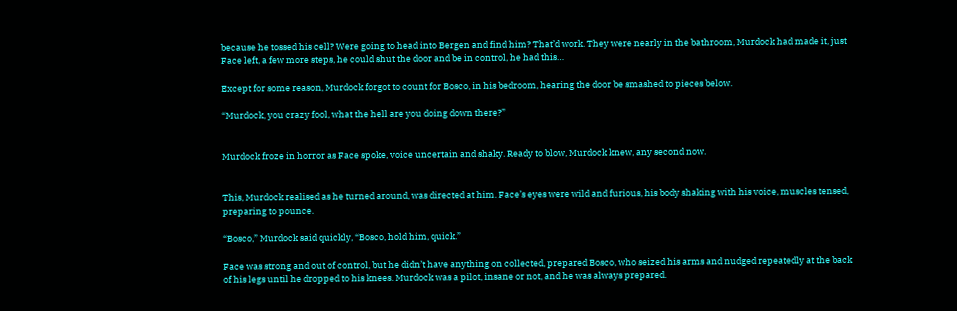because he tossed his cell? Were going to head into Bergen and find him? That’d work. They were nearly in the bathroom, Murdock had made it, just Face left, a few more steps, he could shut the door and be in control, he had this…

Except for some reason, Murdock forgot to count for Bosco, in his bedroom, hearing the door be smashed to pieces below.

“Murdock, you crazy fool, what the hell are you doing down there?”


Murdock froze in horror as Face spoke, voice uncertain and shaky. Ready to blow, Murdock knew, any second now.


This, Murdock realised as he turned around, was directed at him. Face’s eyes were wild and furious, his body shaking with his voice, muscles tensed, preparing to pounce.

“Bosco,” Murdock said quickly, “Bosco, hold him, quick.”

Face was strong and out of control, but he didn’t have anything on collected, prepared Bosco, who seized his arms and nudged repeatedly at the back of his legs until he dropped to his knees. Murdock was a pilot, insane or not, and he was always prepared.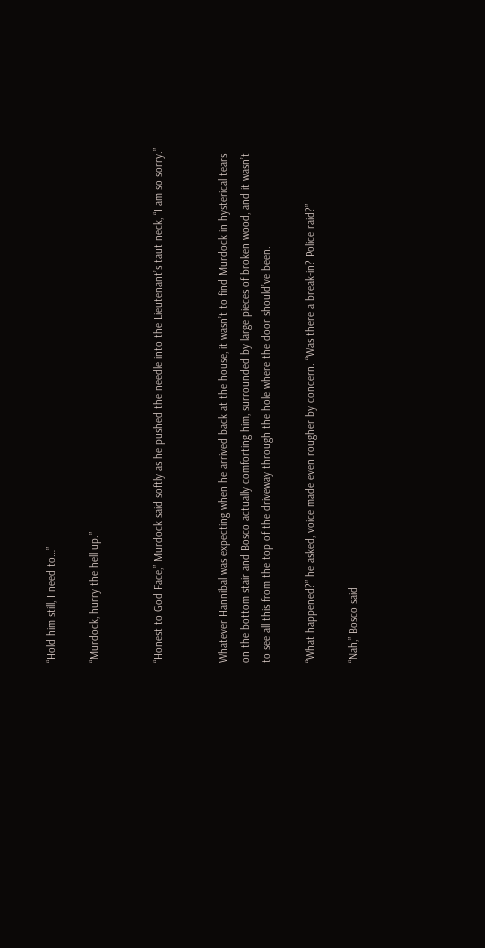“Hold him still, I need to…”

“Murdock, hurry the hell up.”


“Honest to God Face,” Murdock said softly as he pushed the needle into the Lieutenant’s taut neck, “I am so sorry.”


Whatever Hannibal was expecting when he arrived back at the house, it wasn’t to find Murdock in hysterical tears on the bottom stair and Bosco actually comforting him, surrounded by large pieces of broken wood, and it wasn’t to see all this from the top of the driveway through the hole where the door should’ve been.

“What happened?” he asked, voice made even rougher by concern. “Was there a break-in? Police raid?”

“Nah,” Bosco said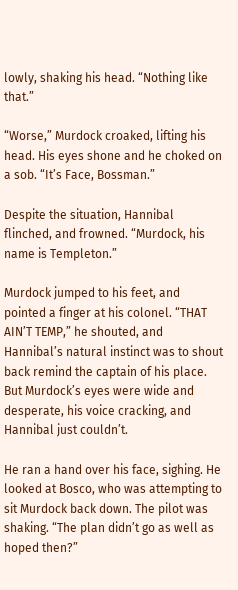lowly, shaking his head. “Nothing like that.”

“Worse,” Murdock croaked, lifting his head. His eyes shone and he choked on a sob. “It’s Face, Bossman.”

Despite the situation, Hannibal flinched, and frowned. “Murdock, his name is Templeton.”

Murdock jumped to his feet, and pointed a finger at his colonel. “THAT AIN’T TEMP,” he shouted, and Hannibal’s natural instinct was to shout back remind the captain of his place. But Murdock’s eyes were wide and desperate, his voice cracking, and Hannibal just couldn’t.

He ran a hand over his face, sighing. He looked at Bosco, who was attempting to sit Murdock back down. The pilot was shaking. “The plan didn’t go as well as hoped then?”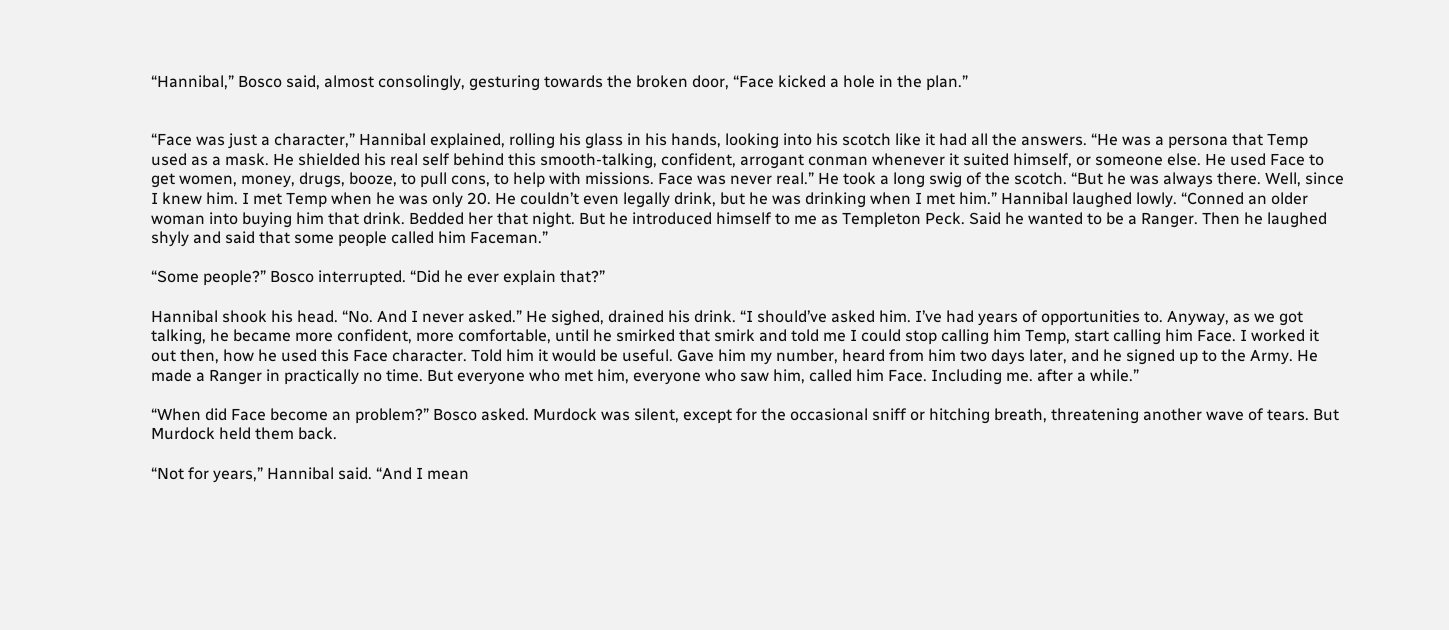“Hannibal,” Bosco said, almost consolingly, gesturing towards the broken door, “Face kicked a hole in the plan.”


“Face was just a character,” Hannibal explained, rolling his glass in his hands, looking into his scotch like it had all the answers. “He was a persona that Temp used as a mask. He shielded his real self behind this smooth-talking, confident, arrogant conman whenever it suited himself, or someone else. He used Face to get women, money, drugs, booze, to pull cons, to help with missions. Face was never real.” He took a long swig of the scotch. “But he was always there. Well, since I knew him. I met Temp when he was only 20. He couldn’t even legally drink, but he was drinking when I met him.” Hannibal laughed lowly. “Conned an older woman into buying him that drink. Bedded her that night. But he introduced himself to me as Templeton Peck. Said he wanted to be a Ranger. Then he laughed shyly and said that some people called him Faceman.”

“Some people?” Bosco interrupted. “Did he ever explain that?”

Hannibal shook his head. “No. And I never asked.” He sighed, drained his drink. “I should’ve asked him. I’ve had years of opportunities to. Anyway, as we got talking, he became more confident, more comfortable, until he smirked that smirk and told me I could stop calling him Temp, start calling him Face. I worked it out then, how he used this Face character. Told him it would be useful. Gave him my number, heard from him two days later, and he signed up to the Army. He made a Ranger in practically no time. But everyone who met him, everyone who saw him, called him Face. Including me. after a while.”

“When did Face become an problem?” Bosco asked. Murdock was silent, except for the occasional sniff or hitching breath, threatening another wave of tears. But Murdock held them back.

“Not for years,” Hannibal said. “And I mean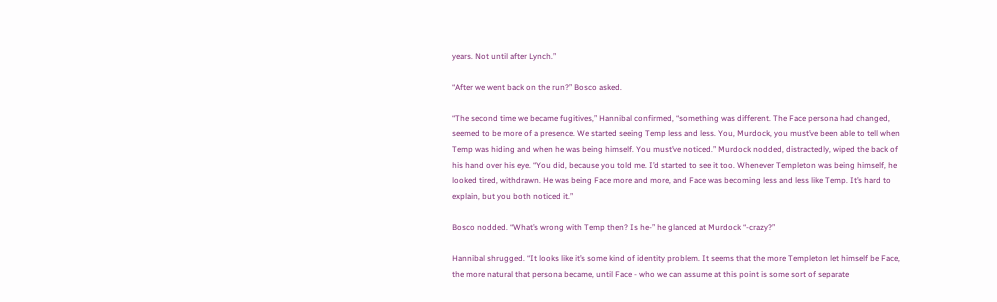years. Not until after Lynch.”

“After we went back on the run?” Bosco asked.

“The second time we became fugitives,” Hannibal confirmed, “something was different. The Face persona had changed, seemed to be more of a presence. We started seeing Temp less and less. You, Murdock, you must’ve been able to tell when Temp was hiding and when he was being himself. You must’ve noticed.” Murdock nodded, distractedly, wiped the back of his hand over his eye. “You did, because you told me. I’d started to see it too. Whenever Templeton was being himself, he looked tired, withdrawn. He was being Face more and more, and Face was becoming less and less like Temp. It’s hard to explain, but you both noticed it.”

Bosco nodded. “What’s wrong with Temp then? Is he-” he glanced at Murdock “-crazy?”

Hannibal shrugged. “It looks like it’s some kind of identity problem. It seems that the more Templeton let himself be Face, the more natural that persona became, until Face - who we can assume at this point is some sort of separate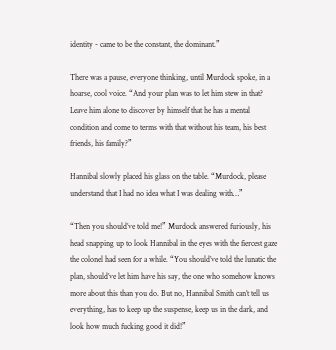identity - came to be the constant, the dominant.”

There was a pause, everyone thinking, until Murdock spoke, in a hoarse, cool voice. “And your plan was to let him stew in that? Leave him alone to discover by himself that he has a mental condition and come to terms with that without his team, his best friends, his family?”

Hannibal slowly placed his glass on the table. “Murdock, please understand that I had no idea what I was dealing with…”

“Then you should’ve told me!” Murdock answered furiously, his head snapping up to look Hannibal in the eyes with the fiercest gaze the colonel had seen for a while. “You should’ve told the lunatic the plan, should’ve let him have his say, the one who somehow knows more about this than you do. But no, Hannibal Smith can’t tell us everything, has to keep up the suspense, keep us in the dark, and look how much fucking good it did!”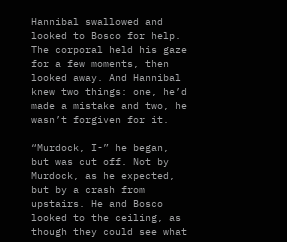Hannibal swallowed and looked to Bosco for help. The corporal held his gaze for a few moments, then looked away. And Hannibal knew two things: one, he’d made a mistake and two, he wasn’t forgiven for it.

“Murdock, I-” he began, but was cut off. Not by Murdock, as he expected, but by a crash from upstairs. He and Bosco looked to the ceiling, as though they could see what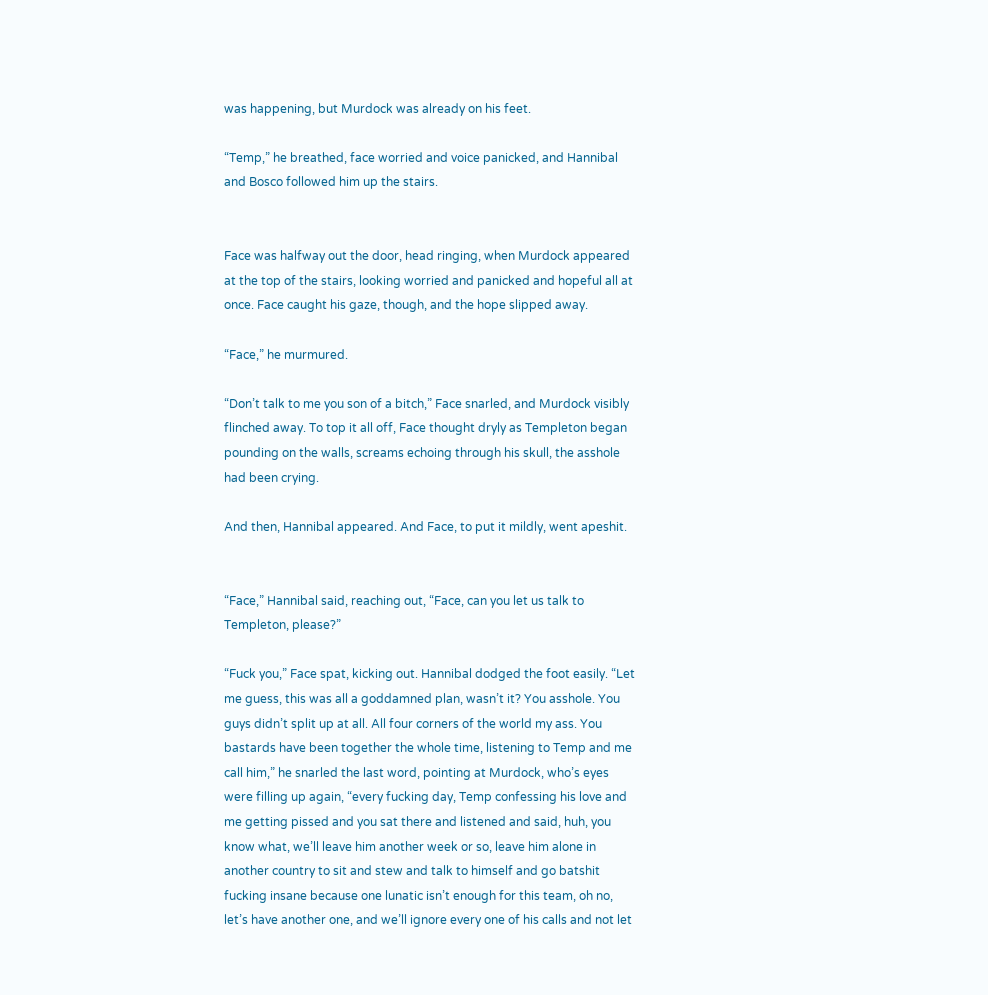was happening, but Murdock was already on his feet.

“Temp,” he breathed, face worried and voice panicked, and Hannibal and Bosco followed him up the stairs.


Face was halfway out the door, head ringing, when Murdock appeared at the top of the stairs, looking worried and panicked and hopeful all at once. Face caught his gaze, though, and the hope slipped away.

“Face,” he murmured.

“Don’t talk to me you son of a bitch,” Face snarled, and Murdock visibly flinched away. To top it all off, Face thought dryly as Templeton began pounding on the walls, screams echoing through his skull, the asshole had been crying.

And then, Hannibal appeared. And Face, to put it mildly, went apeshit.


“Face,” Hannibal said, reaching out, “Face, can you let us talk to Templeton, please?”

“Fuck you,” Face spat, kicking out. Hannibal dodged the foot easily. “Let me guess, this was all a goddamned plan, wasn’t it? You asshole. You guys didn’t split up at all. All four corners of the world my ass. You bastards have been together the whole time, listening to Temp and me call him,” he snarled the last word, pointing at Murdock, who’s eyes were filling up again, “every fucking day, Temp confessing his love and me getting pissed and you sat there and listened and said, huh, you know what, we’ll leave him another week or so, leave him alone in another country to sit and stew and talk to himself and go batshit fucking insane because one lunatic isn’t enough for this team, oh no, let’s have another one, and we’ll ignore every one of his calls and not let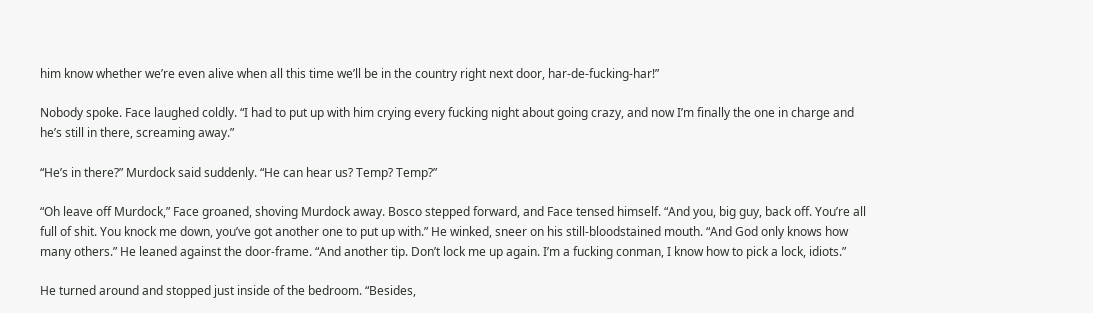him know whether we’re even alive when all this time we’ll be in the country right next door, har-de-fucking-har!”

Nobody spoke. Face laughed coldly. “I had to put up with him crying every fucking night about going crazy, and now I’m finally the one in charge and he’s still in there, screaming away.”

“He’s in there?” Murdock said suddenly. “He can hear us? Temp? Temp?”

“Oh leave off Murdock,” Face groaned, shoving Murdock away. Bosco stepped forward, and Face tensed himself. “And you, big guy, back off. You’re all full of shit. You knock me down, you’ve got another one to put up with.” He winked, sneer on his still-bloodstained mouth. “And God only knows how many others.” He leaned against the door-frame. “And another tip. Don’t lock me up again. I’m a fucking conman, I know how to pick a lock, idiots.”

He turned around and stopped just inside of the bedroom. “Besides,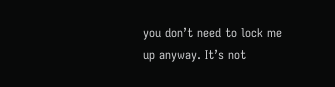you don’t need to lock me up anyway. It’s not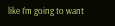like I’m going to want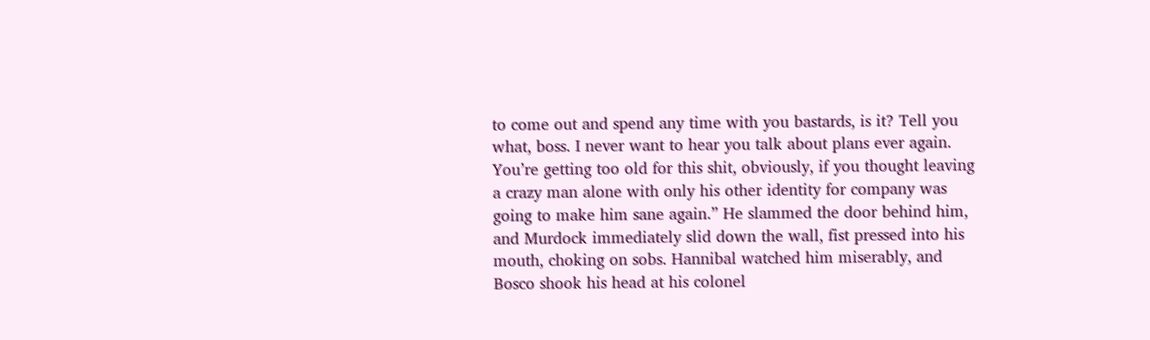to come out and spend any time with you bastards, is it? Tell you what, boss. I never want to hear you talk about plans ever again. You’re getting too old for this shit, obviously, if you thought leaving a crazy man alone with only his other identity for company was going to make him sane again.” He slammed the door behind him, and Murdock immediately slid down the wall, fist pressed into his mouth, choking on sobs. Hannibal watched him miserably, and Bosco shook his head at his colonel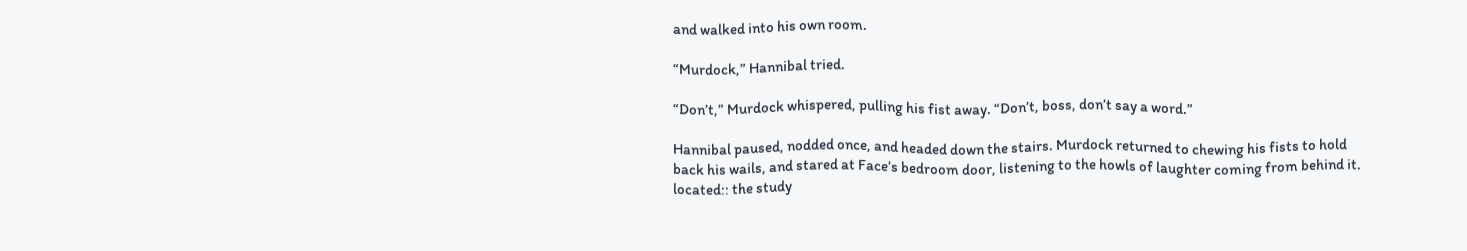and walked into his own room.

“Murdock,” Hannibal tried.

“Don’t,” Murdock whispered, pulling his fist away. “Don’t, boss, don’t say a word.”

Hannibal paused, nodded once, and headed down the stairs. Murdock returned to chewing his fists to hold back his wails, and stared at Face’s bedroom door, listening to the howls of laughter coming from behind it.
located:: the study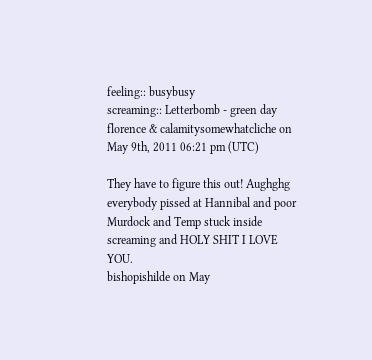feeling:: busybusy
screaming:: Letterbomb - green day
florence & calamitysomewhatcliche on May 9th, 2011 06:21 pm (UTC)

They have to figure this out! Aughghg everybody pissed at Hannibal and poor Murdock and Temp stuck inside screaming and HOLY SHIT I LOVE YOU.
bishopishilde on May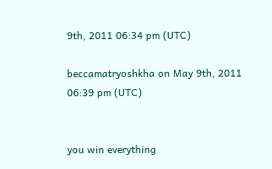9th, 2011 06:34 pm (UTC)

beccamatryoshkha on May 9th, 2011 06:39 pm (UTC)


you win everything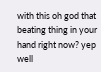with this oh god that beating thing in your hand right now? yep well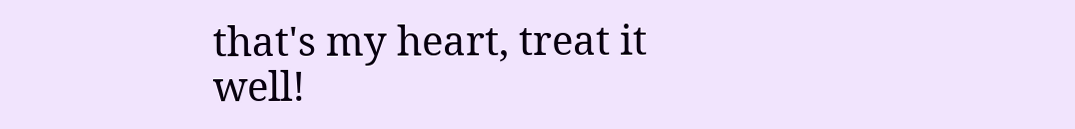that's my heart, treat it well!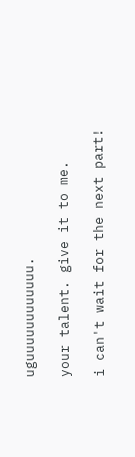uguuuuuuuuuuuu.

your talent. give it to me.

i can't wait for the next part!